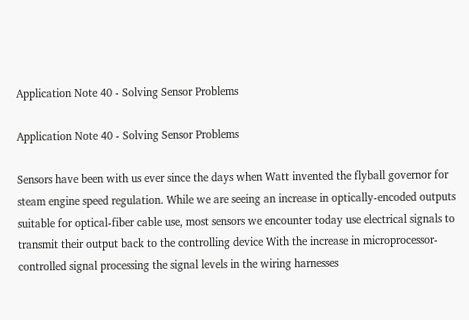Application Note 40 - Solving Sensor Problems

Application Note 40 - Solving Sensor Problems

Sensors have been with us ever since the days when Watt invented the flyball governor for steam engine speed regulation. While we are seeing an increase in optically-encoded outputs suitable for optical-fiber cable use, most sensors we encounter today use electrical signals to transmit their output back to the controlling device With the increase in microprocessor-controlled signal processing the signal levels in the wiring harnesses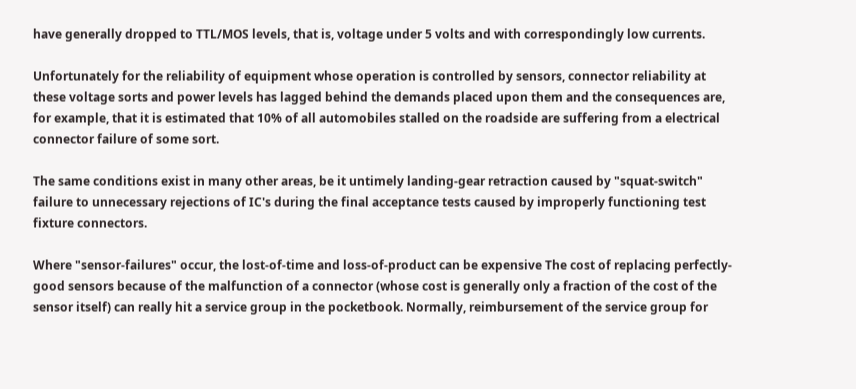have generally dropped to TTL/MOS levels, that is, voltage under 5 volts and with correspondingly low currents.

Unfortunately for the reliability of equipment whose operation is controlled by sensors, connector reliability at these voltage sorts and power levels has lagged behind the demands placed upon them and the consequences are, for example, that it is estimated that 10% of all automobiles stalled on the roadside are suffering from a electrical connector failure of some sort.

The same conditions exist in many other areas, be it untimely landing-gear retraction caused by "squat-switch" failure to unnecessary rejections of IC's during the final acceptance tests caused by improperly functioning test fixture connectors.

Where "sensor-failures" occur, the lost-of-time and loss-of-product can be expensive The cost of replacing perfectly-good sensors because of the malfunction of a connector (whose cost is generally only a fraction of the cost of the sensor itself) can really hit a service group in the pocketbook. Normally, reimbursement of the service group for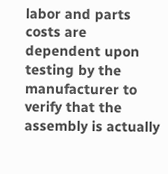labor and parts costs are dependent upon testing by the manufacturer to verify that the assembly is actually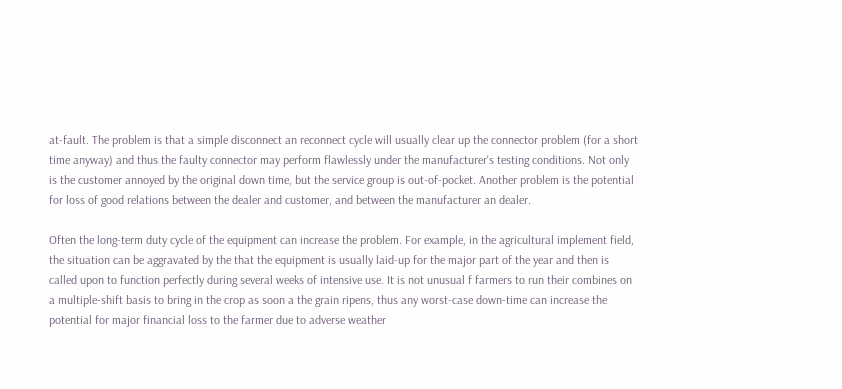at-fault. The problem is that a simple disconnect an reconnect cycle will usually clear up the connector problem (for a short time anyway) and thus the faulty connector may perform flawlessly under the manufacturer's testing conditions. Not only is the customer annoyed by the original down time, but the service group is out-of-pocket. Another problem is the potential for loss of good relations between the dealer and customer, and between the manufacturer an dealer.

Often the long-term duty cycle of the equipment can increase the problem. For example, in the agricultural implement field, the situation can be aggravated by the that the equipment is usually laid-up for the major part of the year and then is called upon to function perfectly during several weeks of intensive use. It is not unusual f farmers to run their combines on a multiple-shift basis to bring in the crop as soon a the grain ripens, thus any worst-case down-time can increase the potential for major financial loss to the farmer due to adverse weather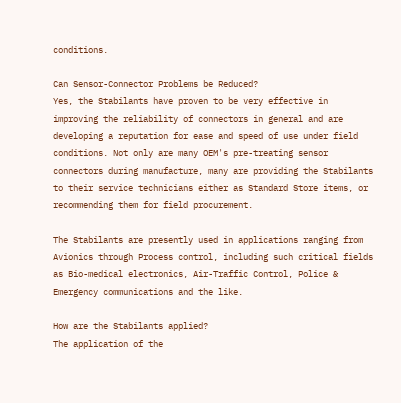conditions.

Can Sensor-Connector Problems be Reduced?
Yes, the Stabilants have proven to be very effective in improving the reliability of connectors in general and are developing a reputation for ease and speed of use under field conditions. Not only are many OEM's pre-treating sensor connectors during manufacture, many are providing the Stabilants to their service technicians either as Standard Store items, or recommending them for field procurement.

The Stabilants are presently used in applications ranging from Avionics through Process control, including such critical fields as Bio-medical electronics, Air-Traffic Control, Police & Emergency communications and the like.

How are the Stabilants applied?
The application of the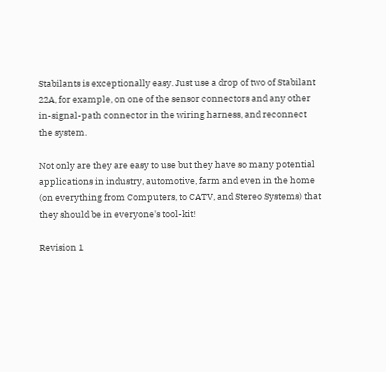Stabilants is exceptionally easy. Just use a drop of two of Stabilant 22A, for example, on one of the sensor connectors and any other in-signal-path connector in the wiring harness, and reconnect the system.

Not only are they are easy to use but they have so many potential applications in industry, automotive, farm and even in the home (on everything from Computers, to CATV, and Stereo Systems) that they should be in everyone's tool-kit!

Revision 1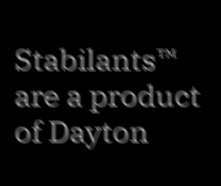Stabilants™ are a product of Dayton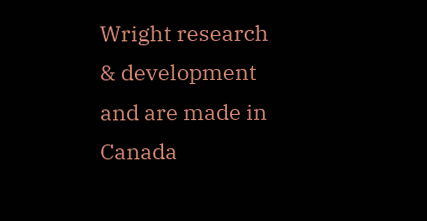Wright research & development and are made in Canada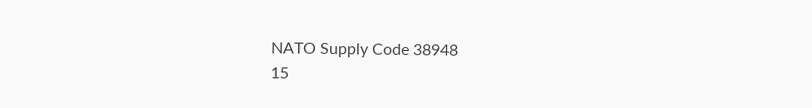NATO Supply Code 38948
15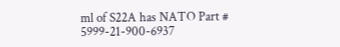ml of S22A has NATO Part # 5999-21-900-6937